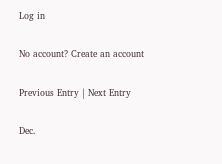Log in

No account? Create an account

Previous Entry | Next Entry

Dec.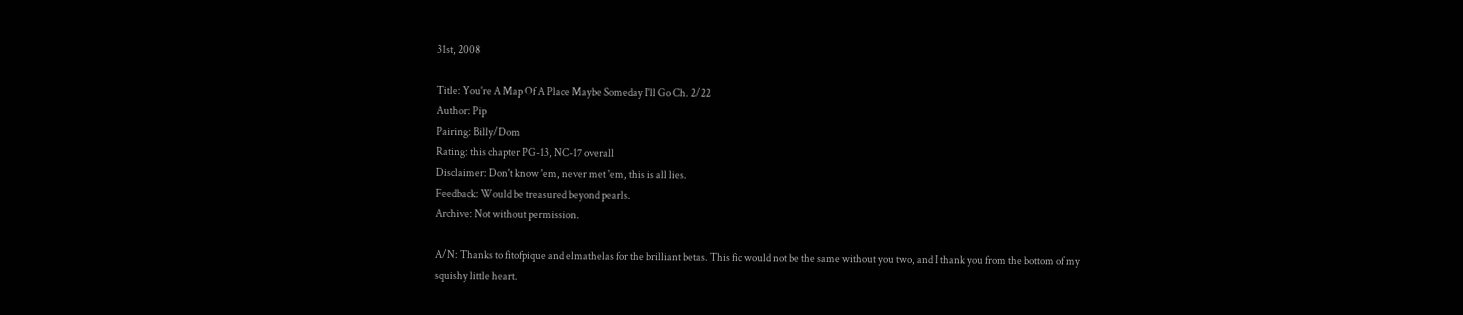31st, 2008

Title: You're A Map Of A Place Maybe Someday I'll Go Ch. 2/22
Author: Pip
Pairing: Billy/Dom
Rating: this chapter PG-13, NC-17 overall
Disclaimer: Don't know 'em, never met 'em, this is all lies.
Feedback: Would be treasured beyond pearls.
Archive: Not without permission.

A/N: Thanks to fitofpique and elmathelas for the brilliant betas. This fic would not be the same without you two, and I thank you from the bottom of my squishy little heart.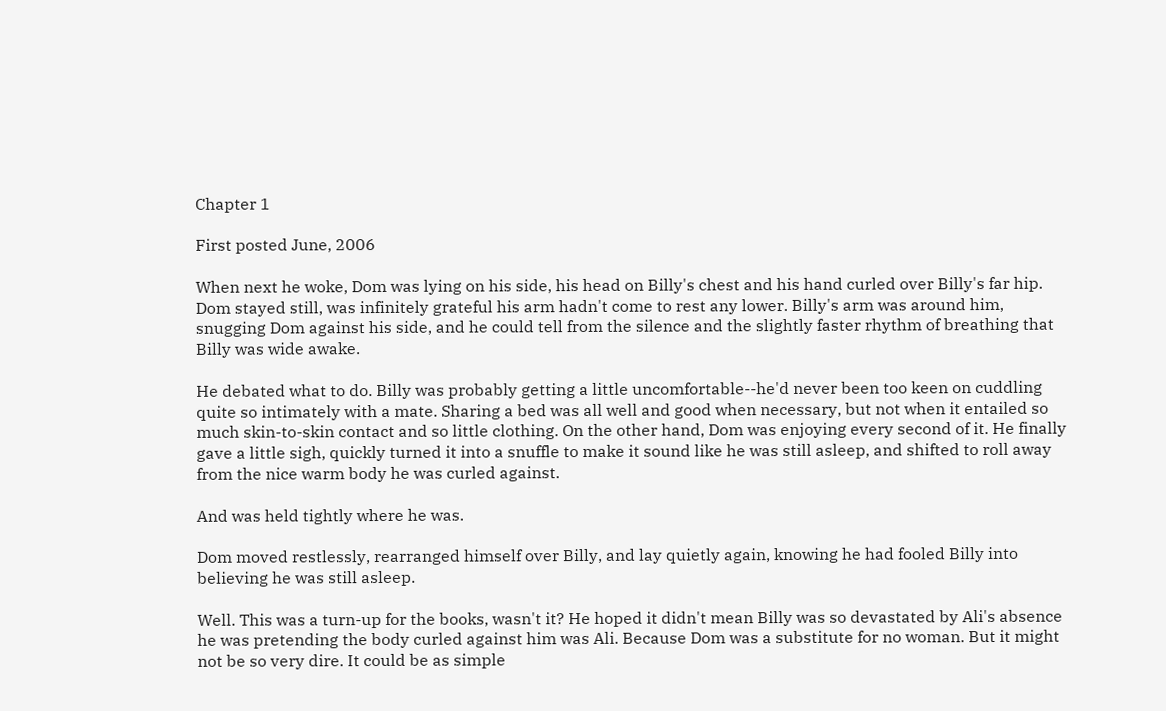Chapter 1

First posted June, 2006

When next he woke, Dom was lying on his side, his head on Billy's chest and his hand curled over Billy's far hip. Dom stayed still, was infinitely grateful his arm hadn't come to rest any lower. Billy's arm was around him, snugging Dom against his side, and he could tell from the silence and the slightly faster rhythm of breathing that Billy was wide awake.

He debated what to do. Billy was probably getting a little uncomfortable--he'd never been too keen on cuddling quite so intimately with a mate. Sharing a bed was all well and good when necessary, but not when it entailed so much skin-to-skin contact and so little clothing. On the other hand, Dom was enjoying every second of it. He finally gave a little sigh, quickly turned it into a snuffle to make it sound like he was still asleep, and shifted to roll away from the nice warm body he was curled against.

And was held tightly where he was.

Dom moved restlessly, rearranged himself over Billy, and lay quietly again, knowing he had fooled Billy into believing he was still asleep.

Well. This was a turn-up for the books, wasn't it? He hoped it didn't mean Billy was so devastated by Ali's absence he was pretending the body curled against him was Ali. Because Dom was a substitute for no woman. But it might not be so very dire. It could be as simple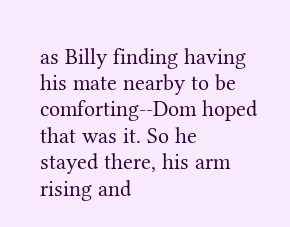as Billy finding having his mate nearby to be comforting--Dom hoped that was it. So he stayed there, his arm rising and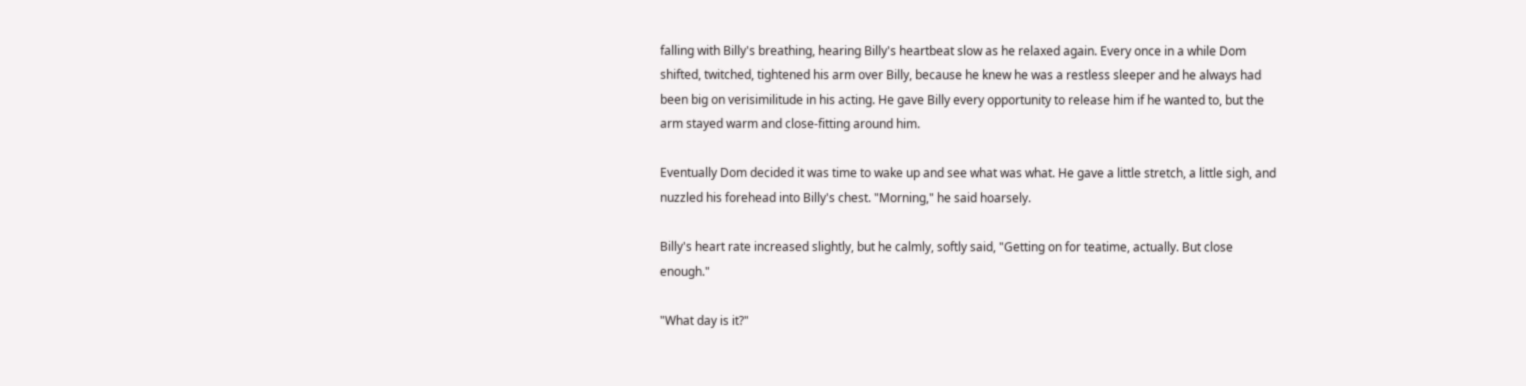falling with Billy's breathing, hearing Billy's heartbeat slow as he relaxed again. Every once in a while Dom shifted, twitched, tightened his arm over Billy, because he knew he was a restless sleeper and he always had been big on verisimilitude in his acting. He gave Billy every opportunity to release him if he wanted to, but the arm stayed warm and close-fitting around him.

Eventually Dom decided it was time to wake up and see what was what. He gave a little stretch, a little sigh, and nuzzled his forehead into Billy's chest. "Morning," he said hoarsely.

Billy's heart rate increased slightly, but he calmly, softly said, "Getting on for teatime, actually. But close enough."

"What day is it?"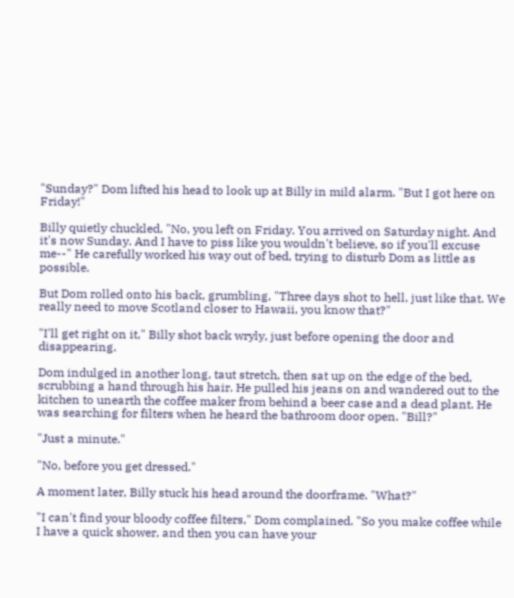"Sunday?" Dom lifted his head to look up at Billy in mild alarm. "But I got here on Friday!"

Billy quietly chuckled, "No, you left on Friday. You arrived on Saturday night. And it's now Sunday. And I have to piss like you wouldn't believe, so if you'll excuse me--" He carefully worked his way out of bed, trying to disturb Dom as little as possible.

But Dom rolled onto his back, grumbling, "Three days shot to hell, just like that. We really need to move Scotland closer to Hawaii, you know that?"

"I'll get right on it," Billy shot back wryly, just before opening the door and disappearing.

Dom indulged in another long, taut stretch, then sat up on the edge of the bed, scrubbing a hand through his hair. He pulled his jeans on and wandered out to the kitchen to unearth the coffee maker from behind a beer case and a dead plant. He was searching for filters when he heard the bathroom door open. "Bill?"

"Just a minute."

"No, before you get dressed."

A moment later, Billy stuck his head around the doorframe. "What?"

"I can't find your bloody coffee filters," Dom complained. "So you make coffee while I have a quick shower, and then you can have your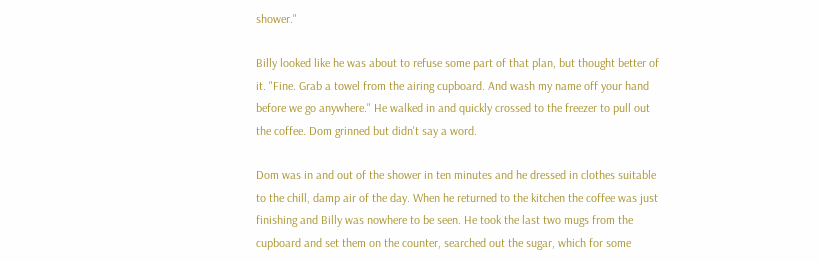shower."

Billy looked like he was about to refuse some part of that plan, but thought better of it. "Fine. Grab a towel from the airing cupboard. And wash my name off your hand before we go anywhere." He walked in and quickly crossed to the freezer to pull out the coffee. Dom grinned but didn't say a word.

Dom was in and out of the shower in ten minutes and he dressed in clothes suitable to the chill, damp air of the day. When he returned to the kitchen the coffee was just finishing and Billy was nowhere to be seen. He took the last two mugs from the cupboard and set them on the counter, searched out the sugar, which for some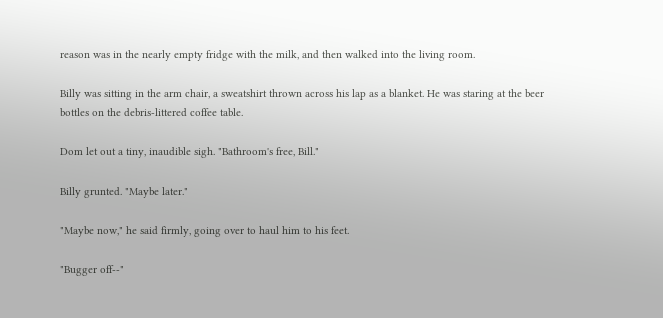reason was in the nearly empty fridge with the milk, and then walked into the living room.

Billy was sitting in the arm chair, a sweatshirt thrown across his lap as a blanket. He was staring at the beer bottles on the debris-littered coffee table.

Dom let out a tiny, inaudible sigh. "Bathroom's free, Bill."

Billy grunted. "Maybe later."

"Maybe now," he said firmly, going over to haul him to his feet.

"Bugger off--"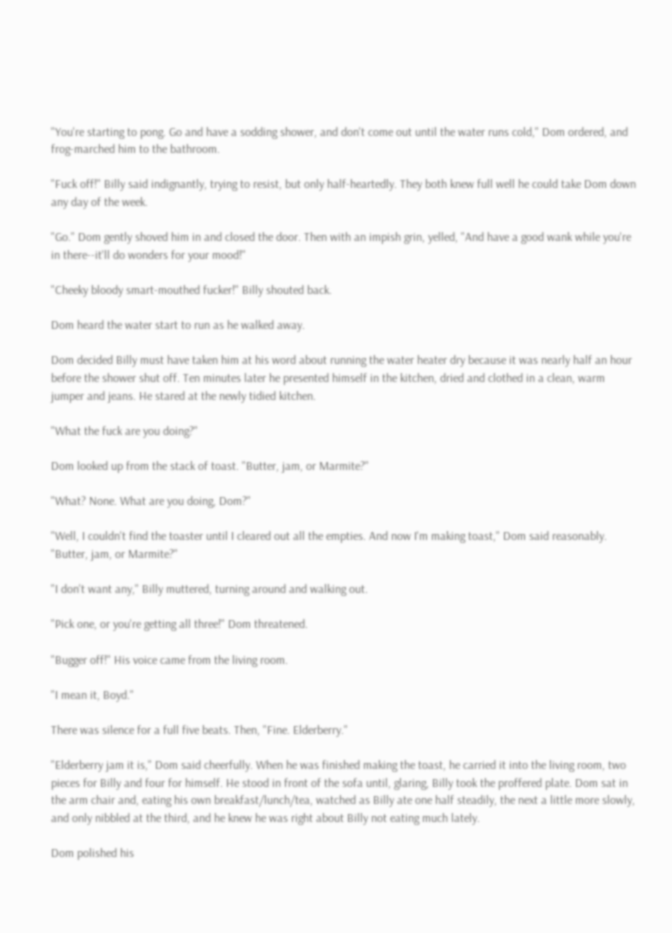"You're starting to pong. Go and have a sodding shower, and don't come out until the water runs cold," Dom ordered, and frog-marched him to the bathroom.

"Fuck off!" Billy said indignantly, trying to resist, but only half-heartedly. They both knew full well he could take Dom down any day of the week.

"Go." Dom gently shoved him in and closed the door. Then with an impish grin, yelled, "And have a good wank while you're in there--it'll do wonders for your mood!"

"Cheeky bloody smart-mouthed fucker!" Billy shouted back.

Dom heard the water start to run as he walked away.

Dom decided Billy must have taken him at his word about running the water heater dry because it was nearly half an hour before the shower shut off. Ten minutes later he presented himself in the kitchen, dried and clothed in a clean, warm jumper and jeans. He stared at the newly tidied kitchen.

"What the fuck are you doing?"

Dom looked up from the stack of toast. "Butter, jam, or Marmite?"

"What? None. What are you doing, Dom?"

"Well, I couldn't find the toaster until I cleared out all the empties. And now I'm making toast," Dom said reasonably. "Butter, jam, or Marmite?"

"I don't want any," Billy muttered, turning around and walking out.

"Pick one, or you're getting all three!" Dom threatened.

"Bugger off!" His voice came from the living room.

"I mean it, Boyd."

There was silence for a full five beats. Then, "Fine. Elderberry."

"Elderberry jam it is," Dom said cheerfully. When he was finished making the toast, he carried it into the living room, two pieces for Billy and four for himself. He stood in front of the sofa until, glaring, Billy took the proffered plate. Dom sat in the arm chair and, eating his own breakfast/lunch/tea, watched as Billy ate one half steadily, the next a little more slowly, and only nibbled at the third, and he knew he was right about Billy not eating much lately.

Dom polished his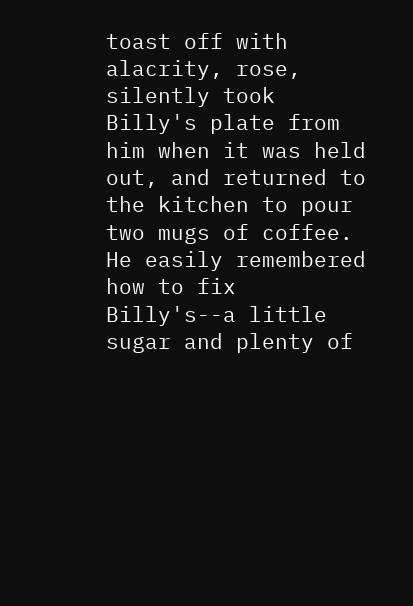toast off with alacrity, rose, silently took Billy's plate from him when it was held out, and returned to the kitchen to pour two mugs of coffee. He easily remembered how to fix Billy's--a little sugar and plenty of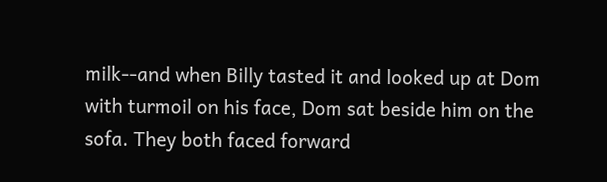milk--and when Billy tasted it and looked up at Dom with turmoil on his face, Dom sat beside him on the sofa. They both faced forward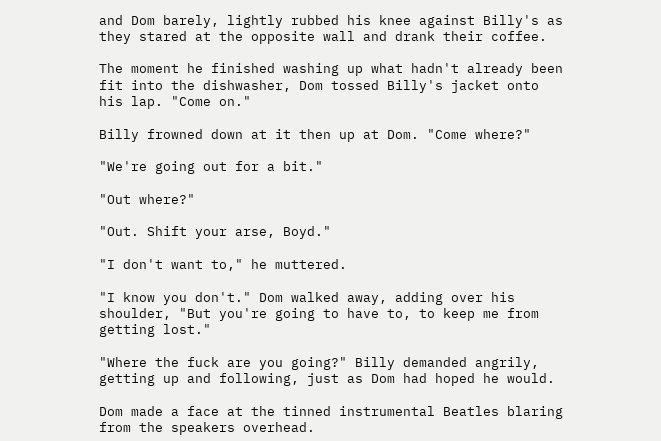and Dom barely, lightly rubbed his knee against Billy's as they stared at the opposite wall and drank their coffee.

The moment he finished washing up what hadn't already been fit into the dishwasher, Dom tossed Billy's jacket onto his lap. "Come on."

Billy frowned down at it then up at Dom. "Come where?"

"We're going out for a bit."

"Out where?"

"Out. Shift your arse, Boyd."

"I don't want to," he muttered.

"I know you don't." Dom walked away, adding over his shoulder, "But you're going to have to, to keep me from getting lost."

"Where the fuck are you going?" Billy demanded angrily, getting up and following, just as Dom had hoped he would.

Dom made a face at the tinned instrumental Beatles blaring from the speakers overhead.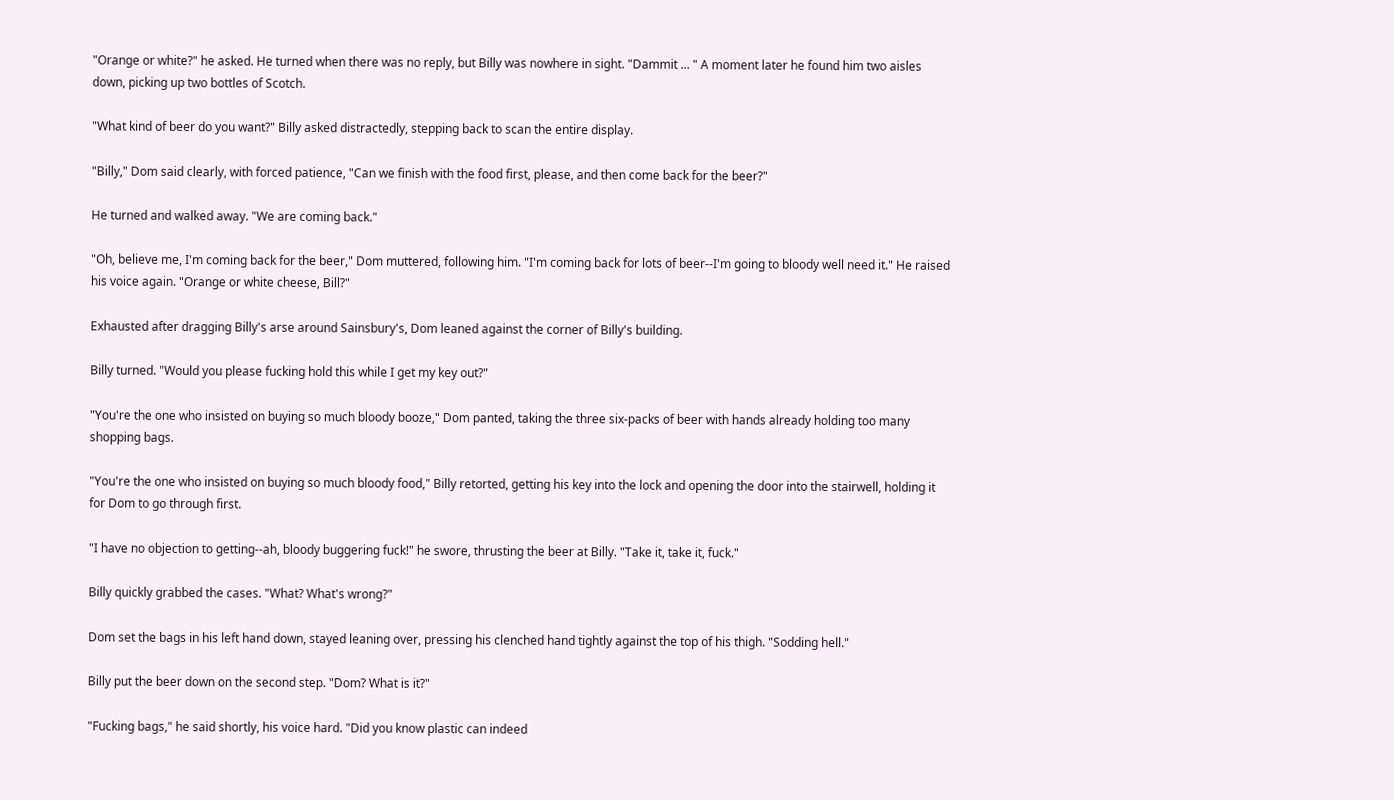"Orange or white?" he asked. He turned when there was no reply, but Billy was nowhere in sight. "Dammit ... " A moment later he found him two aisles down, picking up two bottles of Scotch.

"What kind of beer do you want?" Billy asked distractedly, stepping back to scan the entire display.

"Billy," Dom said clearly, with forced patience, "Can we finish with the food first, please, and then come back for the beer?"

He turned and walked away. "We are coming back."

"Oh, believe me, I'm coming back for the beer," Dom muttered, following him. "I'm coming back for lots of beer--I'm going to bloody well need it." He raised his voice again. "Orange or white cheese, Bill?"

Exhausted after dragging Billy's arse around Sainsbury's, Dom leaned against the corner of Billy's building.

Billy turned. "Would you please fucking hold this while I get my key out?"

"You're the one who insisted on buying so much bloody booze," Dom panted, taking the three six-packs of beer with hands already holding too many shopping bags.

"You're the one who insisted on buying so much bloody food," Billy retorted, getting his key into the lock and opening the door into the stairwell, holding it for Dom to go through first.

"I have no objection to getting--ah, bloody buggering fuck!" he swore, thrusting the beer at Billy. "Take it, take it, fuck."

Billy quickly grabbed the cases. "What? What's wrong?"

Dom set the bags in his left hand down, stayed leaning over, pressing his clenched hand tightly against the top of his thigh. "Sodding hell."

Billy put the beer down on the second step. "Dom? What is it?"

"Fucking bags," he said shortly, his voice hard. "Did you know plastic can indeed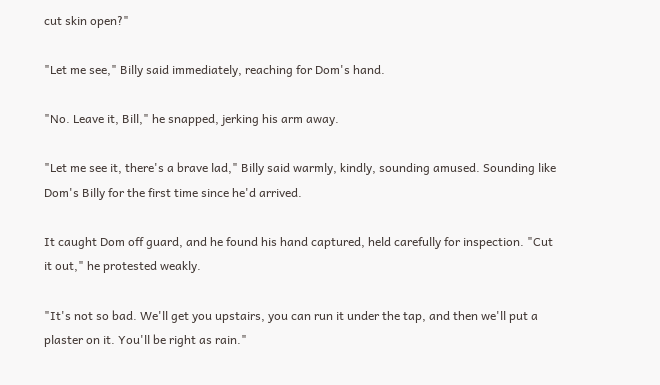cut skin open?"

"Let me see," Billy said immediately, reaching for Dom's hand.

"No. Leave it, Bill," he snapped, jerking his arm away.

"Let me see it, there's a brave lad," Billy said warmly, kindly, sounding amused. Sounding like Dom's Billy for the first time since he'd arrived.

It caught Dom off guard, and he found his hand captured, held carefully for inspection. "Cut it out," he protested weakly.

"It's not so bad. We'll get you upstairs, you can run it under the tap, and then we'll put a plaster on it. You'll be right as rain."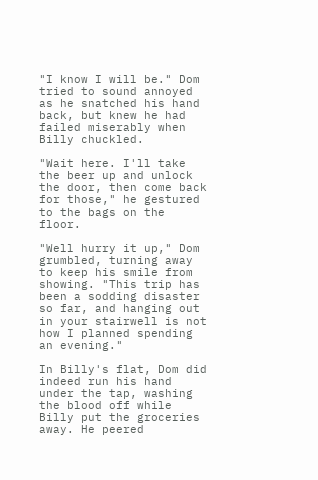"I know I will be." Dom tried to sound annoyed as he snatched his hand back, but knew he had failed miserably when Billy chuckled.

"Wait here. I'll take the beer up and unlock the door, then come back for those," he gestured to the bags on the floor.

"Well hurry it up," Dom grumbled, turning away to keep his smile from showing. "This trip has been a sodding disaster so far, and hanging out in your stairwell is not how I planned spending an evening."

In Billy's flat, Dom did indeed run his hand under the tap, washing the blood off while Billy put the groceries away. He peered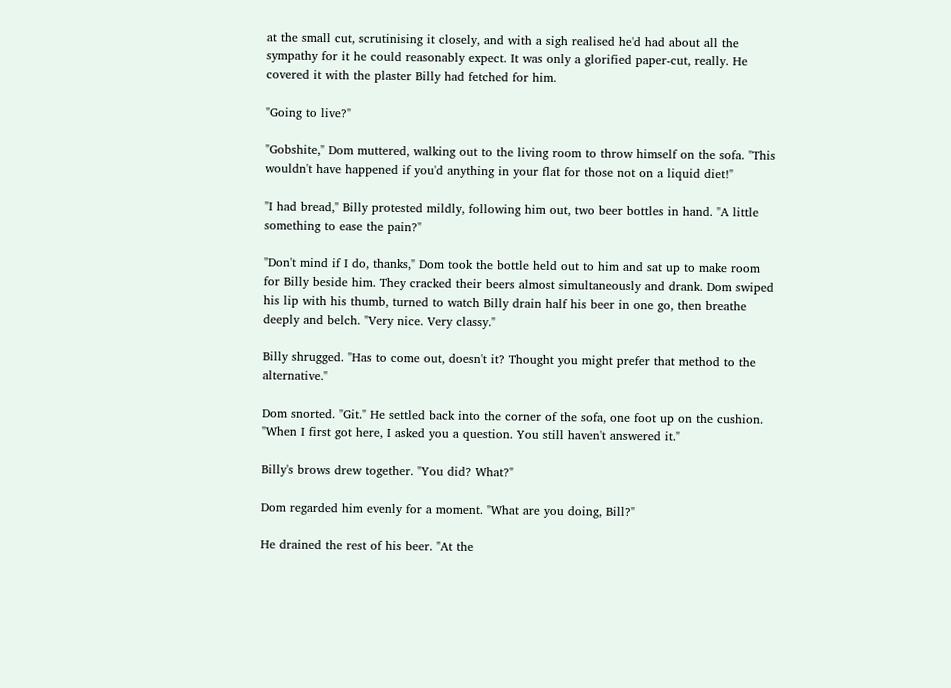at the small cut, scrutinising it closely, and with a sigh realised he'd had about all the sympathy for it he could reasonably expect. It was only a glorified paper-cut, really. He covered it with the plaster Billy had fetched for him.

"Going to live?"

"Gobshite," Dom muttered, walking out to the living room to throw himself on the sofa. "This wouldn't have happened if you'd anything in your flat for those not on a liquid diet!"

"I had bread," Billy protested mildly, following him out, two beer bottles in hand. "A little something to ease the pain?"

"Don't mind if I do, thanks," Dom took the bottle held out to him and sat up to make room for Billy beside him. They cracked their beers almost simultaneously and drank. Dom swiped his lip with his thumb, turned to watch Billy drain half his beer in one go, then breathe deeply and belch. "Very nice. Very classy."

Billy shrugged. "Has to come out, doesn't it? Thought you might prefer that method to the alternative."

Dom snorted. "Git." He settled back into the corner of the sofa, one foot up on the cushion. "When I first got here, I asked you a question. You still haven't answered it."

Billy's brows drew together. "You did? What?"

Dom regarded him evenly for a moment. "What are you doing, Bill?"

He drained the rest of his beer. "At the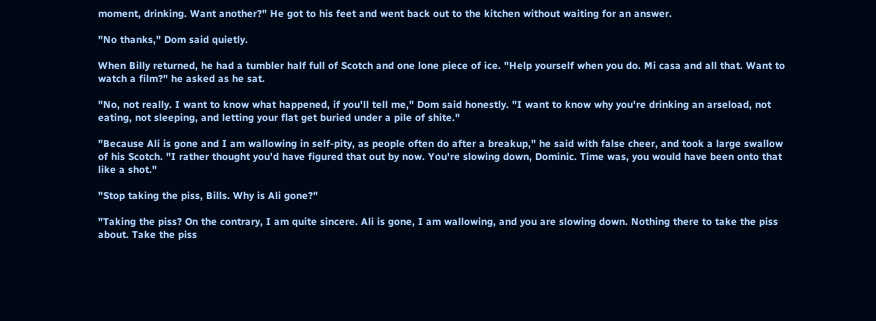moment, drinking. Want another?" He got to his feet and went back out to the kitchen without waiting for an answer.

"No thanks," Dom said quietly.

When Billy returned, he had a tumbler half full of Scotch and one lone piece of ice. "Help yourself when you do. Mi casa and all that. Want to watch a film?" he asked as he sat.

"No, not really. I want to know what happened, if you'll tell me," Dom said honestly. "I want to know why you're drinking an arseload, not eating, not sleeping, and letting your flat get buried under a pile of shite."

"Because Ali is gone and I am wallowing in self-pity, as people often do after a breakup," he said with false cheer, and took a large swallow of his Scotch. "I rather thought you'd have figured that out by now. You're slowing down, Dominic. Time was, you would have been onto that like a shot."

"Stop taking the piss, Bills. Why is Ali gone?"

"Taking the piss? On the contrary, I am quite sincere. Ali is gone, I am wallowing, and you are slowing down. Nothing there to take the piss about. Take the piss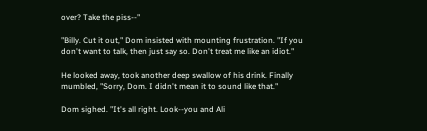over? Take the piss--"

"Billy. Cut it out," Dom insisted with mounting frustration. "If you don't want to talk, then just say so. Don't treat me like an idiot."

He looked away, took another deep swallow of his drink. Finally mumbled, "Sorry, Dom. I didn't mean it to sound like that."

Dom sighed. "It's all right. Look--you and Ali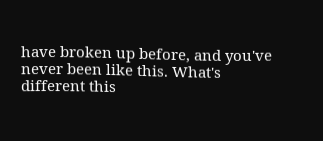have broken up before, and you've never been like this. What's different this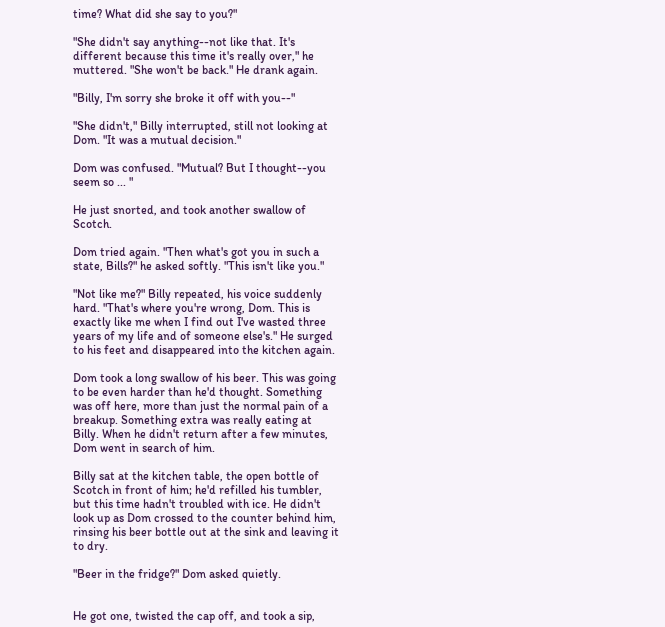time? What did she say to you?"

"She didn't say anything--not like that. It's different because this time it's really over," he muttered. "She won't be back." He drank again.

"Billy, I'm sorry she broke it off with you--"

"She didn't," Billy interrupted, still not looking at Dom. "It was a mutual decision."

Dom was confused. "Mutual? But I thought--you seem so ... "

He just snorted, and took another swallow of Scotch.

Dom tried again. "Then what's got you in such a state, Bills?" he asked softly. "This isn't like you."

"Not like me?" Billy repeated, his voice suddenly hard. "That's where you're wrong, Dom. This is exactly like me when I find out I've wasted three years of my life and of someone else's." He surged to his feet and disappeared into the kitchen again.

Dom took a long swallow of his beer. This was going to be even harder than he'd thought. Something was off here, more than just the normal pain of a breakup. Something extra was really eating at Billy. When he didn't return after a few minutes, Dom went in search of him.

Billy sat at the kitchen table, the open bottle of Scotch in front of him; he'd refilled his tumbler, but this time hadn't troubled with ice. He didn't look up as Dom crossed to the counter behind him, rinsing his beer bottle out at the sink and leaving it to dry.

"Beer in the fridge?" Dom asked quietly.


He got one, twisted the cap off, and took a sip,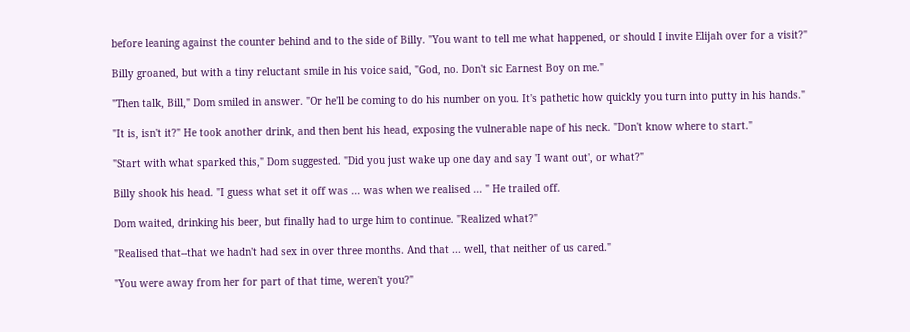before leaning against the counter behind and to the side of Billy. "You want to tell me what happened, or should I invite Elijah over for a visit?"

Billy groaned, but with a tiny reluctant smile in his voice said, "God, no. Don't sic Earnest Boy on me."

"Then talk, Bill," Dom smiled in answer. "Or he'll be coming to do his number on you. It's pathetic how quickly you turn into putty in his hands."

"It is, isn't it?" He took another drink, and then bent his head, exposing the vulnerable nape of his neck. "Don't know where to start."

"Start with what sparked this," Dom suggested. "Did you just wake up one day and say 'I want out', or what?"

Billy shook his head. "I guess what set it off was ... was when we realised ... " He trailed off.

Dom waited, drinking his beer, but finally had to urge him to continue. "Realized what?"

"Realised that--that we hadn't had sex in over three months. And that ... well, that neither of us cared."

"You were away from her for part of that time, weren't you?"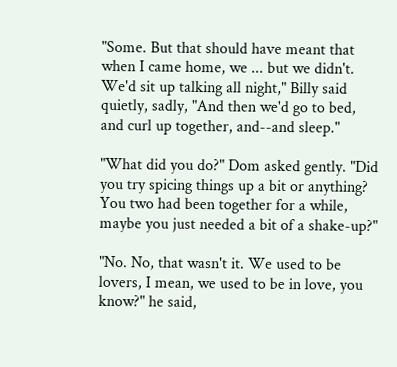"Some. But that should have meant that when I came home, we ... but we didn't. We'd sit up talking all night," Billy said quietly, sadly, "And then we'd go to bed, and curl up together, and--and sleep."

"What did you do?" Dom asked gently. "Did you try spicing things up a bit or anything? You two had been together for a while, maybe you just needed a bit of a shake-up?"

"No. No, that wasn't it. We used to be lovers, I mean, we used to be in love, you know?" he said,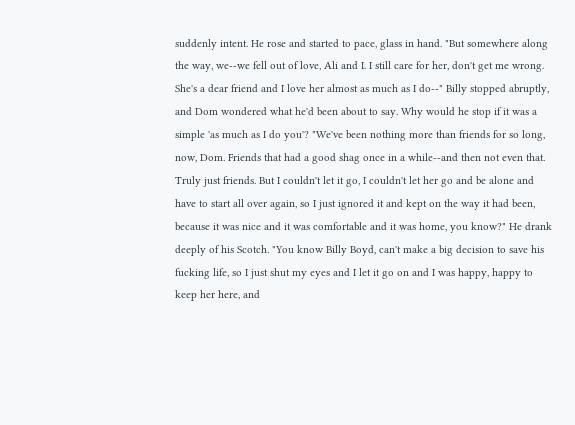suddenly intent. He rose and started to pace, glass in hand. "But somewhere along the way, we--we fell out of love, Ali and I. I still care for her, don't get me wrong. She's a dear friend and I love her almost as much as I do--" Billy stopped abruptly, and Dom wondered what he'd been about to say. Why would he stop if it was a simple 'as much as I do you'? "We've been nothing more than friends for so long, now, Dom. Friends that had a good shag once in a while--and then not even that. Truly just friends. But I couldn't let it go, I couldn't let her go and be alone and have to start all over again, so I just ignored it and kept on the way it had been, because it was nice and it was comfortable and it was home, you know?" He drank deeply of his Scotch. "You know Billy Boyd, can't make a big decision to save his fucking life, so I just shut my eyes and I let it go on and I was happy, happy to keep her here, and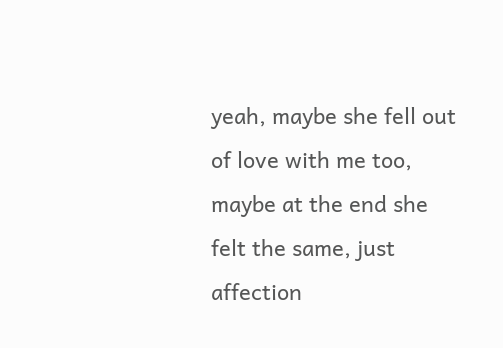yeah, maybe she fell out of love with me too, maybe at the end she felt the same, just affection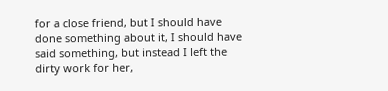for a close friend, but I should have done something about it, I should have said something, but instead I left the dirty work for her,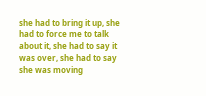she had to bring it up, she had to force me to talk about it, she had to say it was over, she had to say she was moving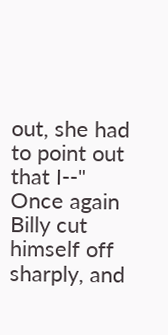out, she had to point out that I--" Once again Billy cut himself off sharply, and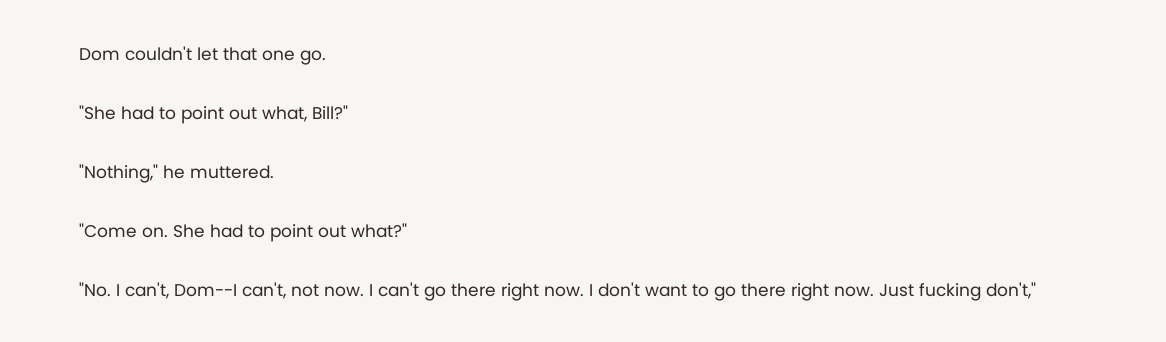Dom couldn't let that one go.

"She had to point out what, Bill?"

"Nothing," he muttered.

"Come on. She had to point out what?"

"No. I can't, Dom--I can't, not now. I can't go there right now. I don't want to go there right now. Just fucking don't,"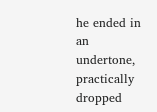he ended in an undertone, practically dropped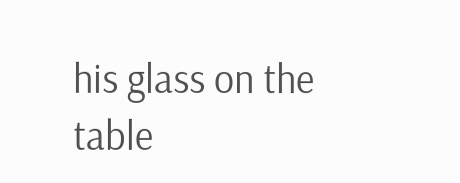his glass on the table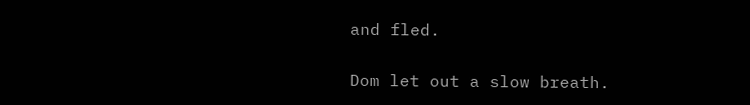and fled.

Dom let out a slow breath.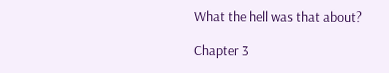What the hell was that about?

Chapter 3